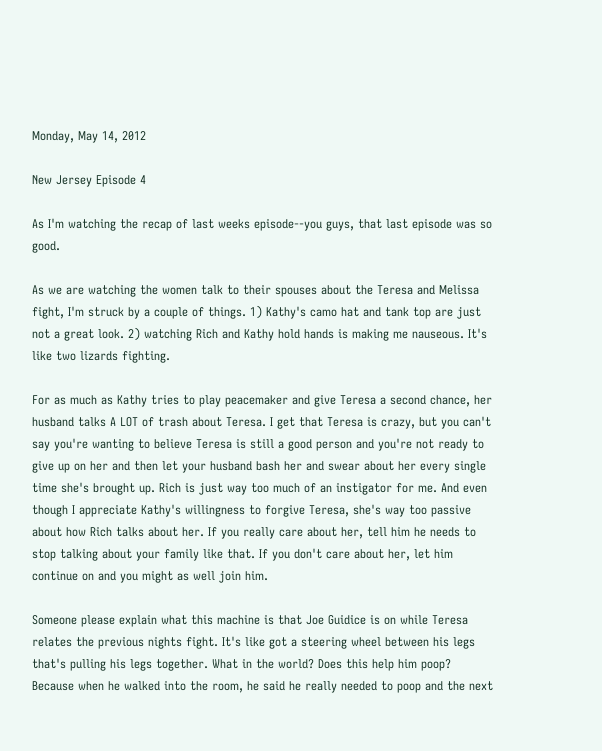Monday, May 14, 2012

New Jersey Episode 4

As I'm watching the recap of last weeks episode--you guys, that last episode was so good.

As we are watching the women talk to their spouses about the Teresa and Melissa fight, I'm struck by a couple of things. 1) Kathy's camo hat and tank top are just not a great look. 2) watching Rich and Kathy hold hands is making me nauseous. It's like two lizards fighting.

For as much as Kathy tries to play peacemaker and give Teresa a second chance, her husband talks A LOT of trash about Teresa. I get that Teresa is crazy, but you can't say you're wanting to believe Teresa is still a good person and you're not ready to give up on her and then let your husband bash her and swear about her every single time she's brought up. Rich is just way too much of an instigator for me. And even though I appreciate Kathy's willingness to forgive Teresa, she's way too passive about how Rich talks about her. If you really care about her, tell him he needs to stop talking about your family like that. If you don't care about her, let him continue on and you might as well join him.

Someone please explain what this machine is that Joe Guidice is on while Teresa relates the previous nights fight. It's like got a steering wheel between his legs that's pulling his legs together. What in the world? Does this help him poop? Because when he walked into the room, he said he really needed to poop and the next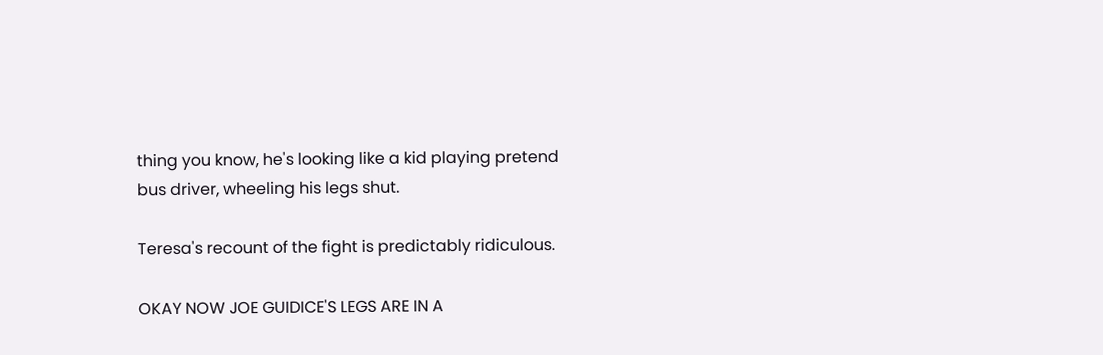thing you know, he's looking like a kid playing pretend bus driver, wheeling his legs shut.

Teresa's recount of the fight is predictably ridiculous.

OKAY NOW JOE GUIDICE'S LEGS ARE IN A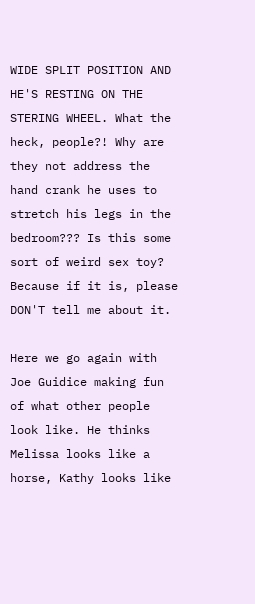WIDE SPLIT POSITION AND HE'S RESTING ON THE STERING WHEEL. What the heck, people?! Why are they not address the hand crank he uses to stretch his legs in the bedroom??? Is this some sort of weird sex toy? Because if it is, please DON'T tell me about it.

Here we go again with Joe Guidice making fun of what other people look like. He thinks Melissa looks like a horse, Kathy looks like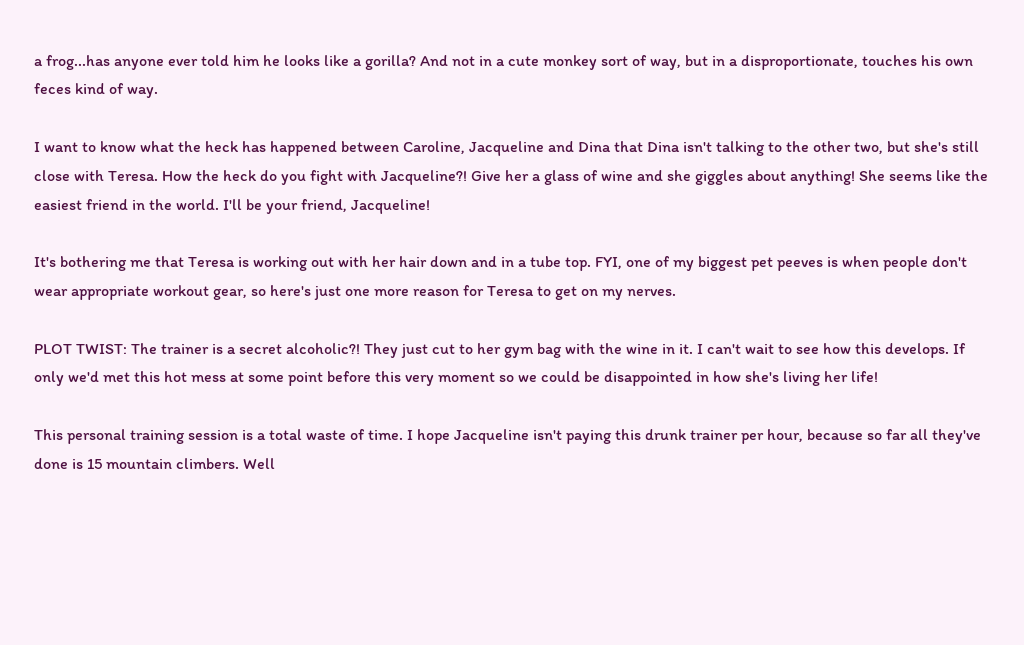a frog...has anyone ever told him he looks like a gorilla? And not in a cute monkey sort of way, but in a disproportionate, touches his own feces kind of way.

I want to know what the heck has happened between Caroline, Jacqueline and Dina that Dina isn't talking to the other two, but she's still
close with Teresa. How the heck do you fight with Jacqueline?! Give her a glass of wine and she giggles about anything! She seems like the easiest friend in the world. I'll be your friend, Jacqueline!

It's bothering me that Teresa is working out with her hair down and in a tube top. FYI, one of my biggest pet peeves is when people don't wear appropriate workout gear, so here's just one more reason for Teresa to get on my nerves.

PLOT TWIST: The trainer is a secret alcoholic?! They just cut to her gym bag with the wine in it. I can't wait to see how this develops. If only we'd met this hot mess at some point before this very moment so we could be disappointed in how she's living her life!

This personal training session is a total waste of time. I hope Jacqueline isn't paying this drunk trainer per hour, because so far all they've done is 15 mountain climbers. Well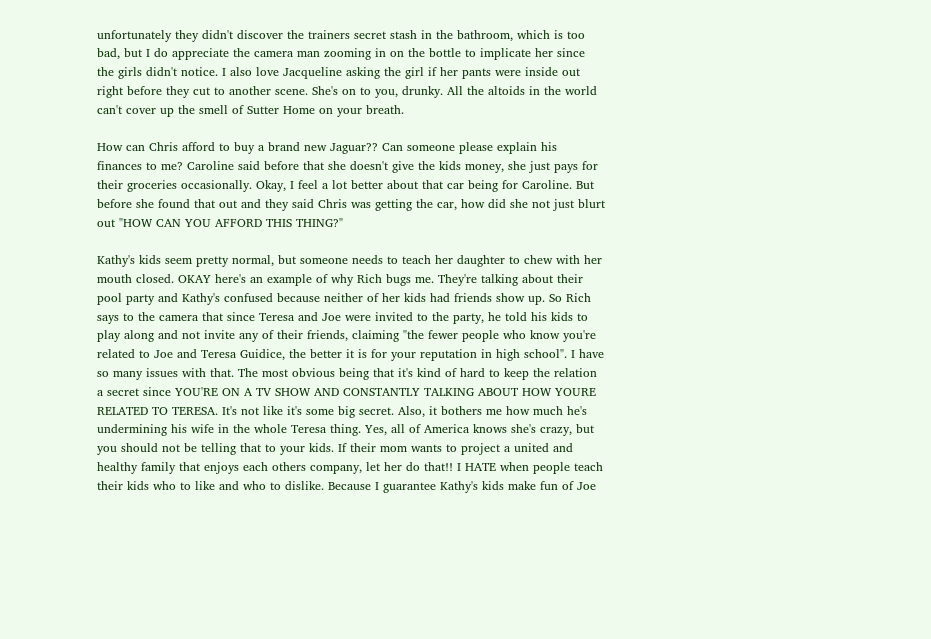unfortunately they didn't discover the trainers secret stash in the bathroom, which is too bad, but I do appreciate the camera man zooming in on the bottle to implicate her since the girls didn't notice. I also love Jacqueline asking the girl if her pants were inside out right before they cut to another scene. She's on to you, drunky. All the altoids in the world can't cover up the smell of Sutter Home on your breath.

How can Chris afford to buy a brand new Jaguar?? Can someone please explain his finances to me? Caroline said before that she doesn't give the kids money, she just pays for their groceries occasionally. Okay, I feel a lot better about that car being for Caroline. But before she found that out and they said Chris was getting the car, how did she not just blurt out "HOW CAN YOU AFFORD THIS THING?"

Kathy's kids seem pretty normal, but someone needs to teach her daughter to chew with her mouth closed. OKAY here's an example of why Rich bugs me. They're talking about their pool party and Kathy's confused because neither of her kids had friends show up. So Rich says to the camera that since Teresa and Joe were invited to the party, he told his kids to play along and not invite any of their friends, claiming "the fewer people who know you're related to Joe and Teresa Guidice, the better it is for your reputation in high school". I have so many issues with that. The most obvious being that it's kind of hard to keep the relation a secret since YOU'RE ON A TV SHOW AND CONSTANTLY TALKING ABOUT HOW YOURE RELATED TO TERESA. It's not like it's some big secret. Also, it bothers me how much he's undermining his wife in the whole Teresa thing. Yes, all of America knows she's crazy, but you should not be telling that to your kids. If their mom wants to project a united and healthy family that enjoys each others company, let her do that!! I HATE when people teach their kids who to like and who to dislike. Because I guarantee Kathy's kids make fun of Joe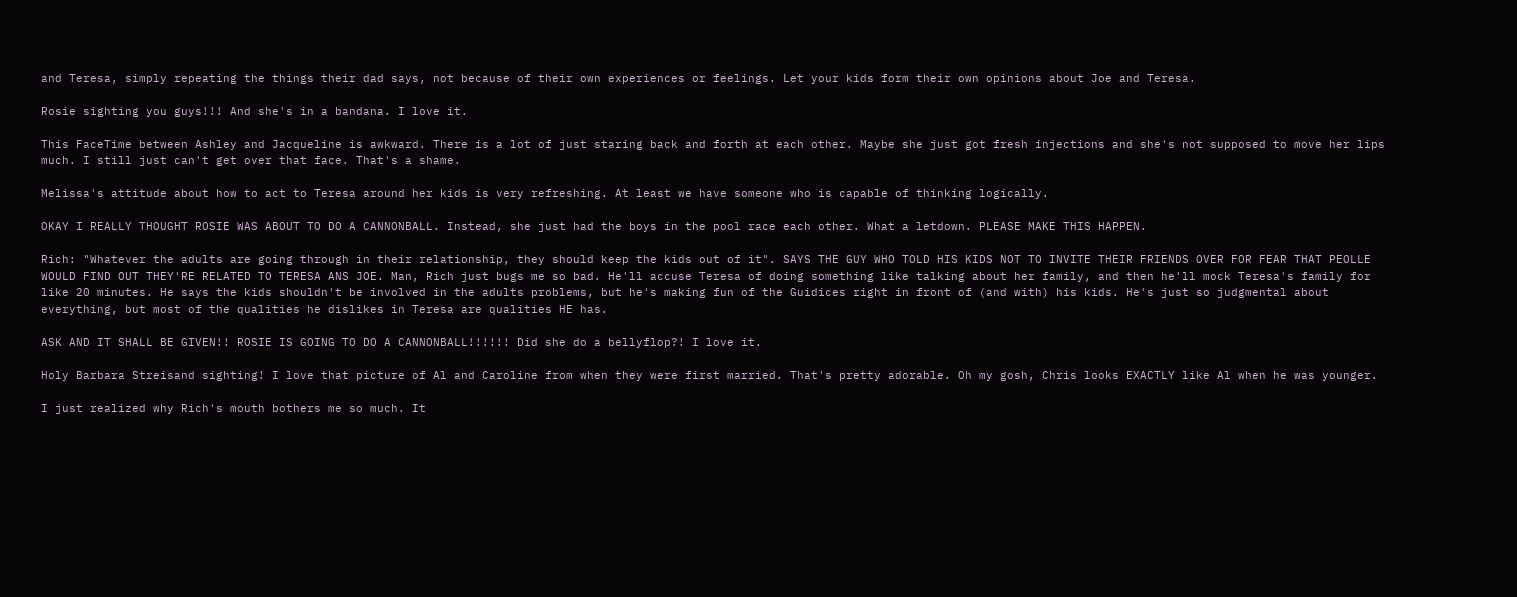and Teresa, simply repeating the things their dad says, not because of their own experiences or feelings. Let your kids form their own opinions about Joe and Teresa.

Rosie sighting you guys!!! And she's in a bandana. I love it.

This FaceTime between Ashley and Jacqueline is awkward. There is a lot of just staring back and forth at each other. Maybe she just got fresh injections and she's not supposed to move her lips much. I still just can't get over that face. That's a shame.

Melissa's attitude about how to act to Teresa around her kids is very refreshing. At least we have someone who is capable of thinking logically.

OKAY I REALLY THOUGHT ROSIE WAS ABOUT TO DO A CANNONBALL. Instead, she just had the boys in the pool race each other. What a letdown. PLEASE MAKE THIS HAPPEN.

Rich: "Whatever the adults are going through in their relationship, they should keep the kids out of it". SAYS THE GUY WHO TOLD HIS KIDS NOT TO INVITE THEIR FRIENDS OVER FOR FEAR THAT PEOLLE WOULD FIND OUT THEY'RE RELATED TO TERESA ANS JOE. Man, Rich just bugs me so bad. He'll accuse Teresa of doing something like talking about her family, and then he'll mock Teresa's family for like 20 minutes. He says the kids shouldn't be involved in the adults problems, but he's making fun of the Guidices right in front of (and with) his kids. He's just so judgmental about everything, but most of the qualities he dislikes in Teresa are qualities HE has.

ASK AND IT SHALL BE GIVEN!! ROSIE IS GOING TO DO A CANNONBALL!!!!!! Did she do a bellyflop?! I love it.

Holy Barbara Streisand sighting! I love that picture of Al and Caroline from when they were first married. That's pretty adorable. Oh my gosh, Chris looks EXACTLY like Al when he was younger.

I just realized why Rich's mouth bothers me so much. It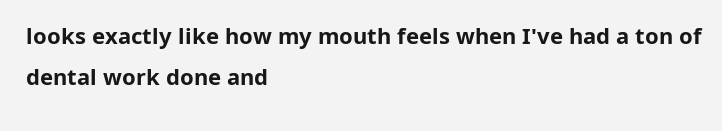looks exactly like how my mouth feels when I've had a ton of dental work done and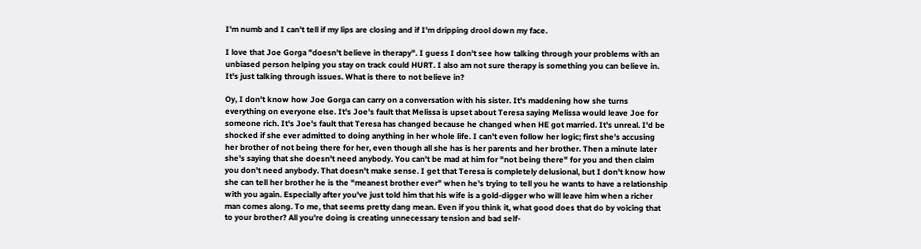I'm numb and I can't tell if my lips are closing and if I'm dripping drool down my face.

I love that Joe Gorga "doesn't believe in therapy". I guess I don't see how talking through your problems with an unbiased person helping you stay on track could HURT. I also am not sure therapy is something you can believe in. It's just talking through issues. What is there to not believe in?

Oy, I don't know how Joe Gorga can carry on a conversation with his sister. It's maddening how she turns everything on everyone else. It's Joe's fault that Melissa is upset about Teresa saying Melissa would leave Joe for someone rich. It's Joe's fault that Teresa has changed because he changed when HE got married. It's unreal. I'd be shocked if she ever admitted to doing anything in her whole life. I can't even follow her logic; first she's accusing her brother of not being there for her, even though all she has is her parents and her brother. Then a minute later she's saying that she doesn't need anybody. You can't be mad at him for "not being there" for you and then claim you don't need anybody. That doesn't make sense. I get that Teresa is completely delusional, but I don't know how she can tell her brother he is the "meanest brother ever" when he's trying to tell you he wants to have a relationship with you again. Especially after you've just told him that his wife is a gold-digger who will leave him when a richer man comes along. To me, that seems pretty dang mean. Even if you think it, what good does that do by voicing that to your brother? All you're doing is creating unnecessary tension and bad self-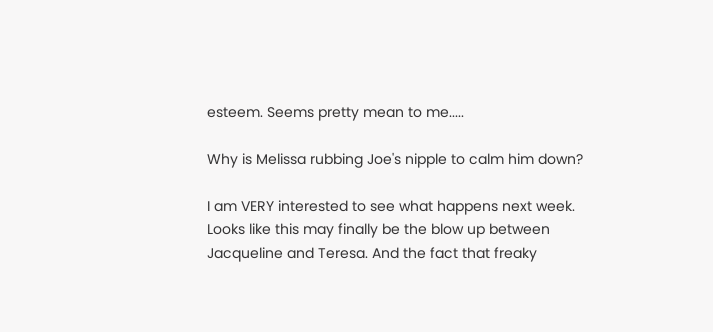esteem. Seems pretty mean to me.....

Why is Melissa rubbing Joe's nipple to calm him down?

I am VERY interested to see what happens next week. Looks like this may finally be the blow up between Jacqueline and Teresa. And the fact that freaky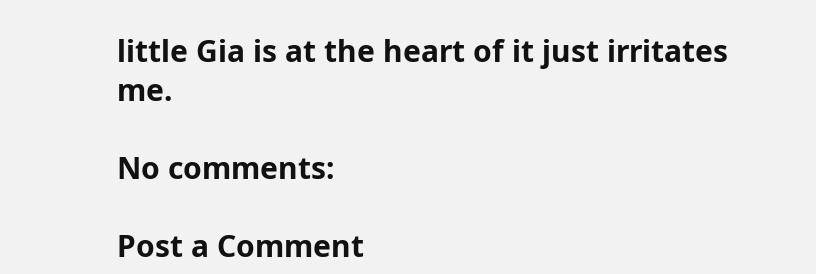little Gia is at the heart of it just irritates me.

No comments:

Post a Comment